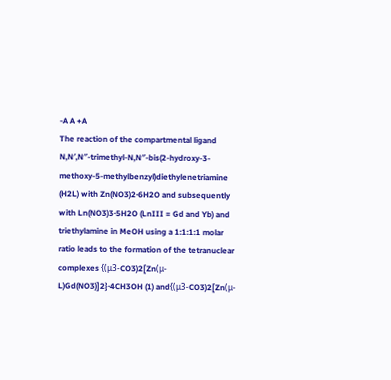-A A +A
The reaction of the compartmental ligand N,N′,N″-trimethyl-N,N″-bis(2-hydroxy-3-methoxy-5-methylbenzyl)diethylenetriamine (H2L) with Zn(NO3)2·6H2O and subsequently with Ln(NO3)3·5H2O (LnIII = Gd and Yb) and triethylamine in MeOH using a 1:1:1:1 molar ratio leads to the formation of the tetranuclear complexes {(μ3-CO3)2[Zn(μ-L)Gd(NO3)]2}·4CH3OH (1) and{(μ3-CO3)2[Zn(μ-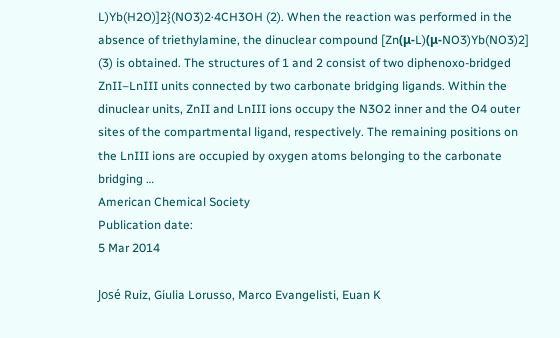L)Yb(H2O)]2}(NO3)2·4CH3OH (2). When the reaction was performed in the absence of triethylamine, the dinuclear compound [Zn(μ-L)(μ-NO3)Yb(NO3)2] (3) is obtained. The structures of 1 and 2 consist of two diphenoxo-bridged ZnII–LnIII units connected by two carbonate bridging ligands. Within the dinuclear units, ZnII and LnIII ions occupy the N3O2 inner and the O4 outer sites of the compartmental ligand, respectively. The remaining positions on the LnIII ions are occupied by oxygen atoms belonging to the carbonate bridging …
American Chemical Society
Publication date:
5 Mar 2014

José Ruiz, Giulia Lorusso, Marco Evangelisti, Euan K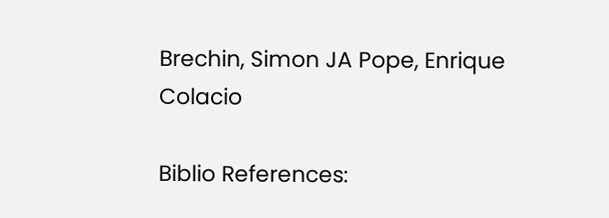Brechin, Simon JA Pope, Enrique Colacio

Biblio References: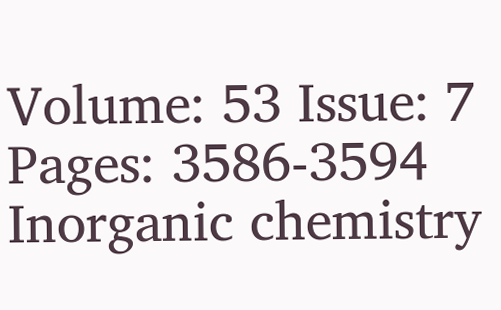Volume: 53 Issue: 7 Pages: 3586-3594
Inorganic chemistry